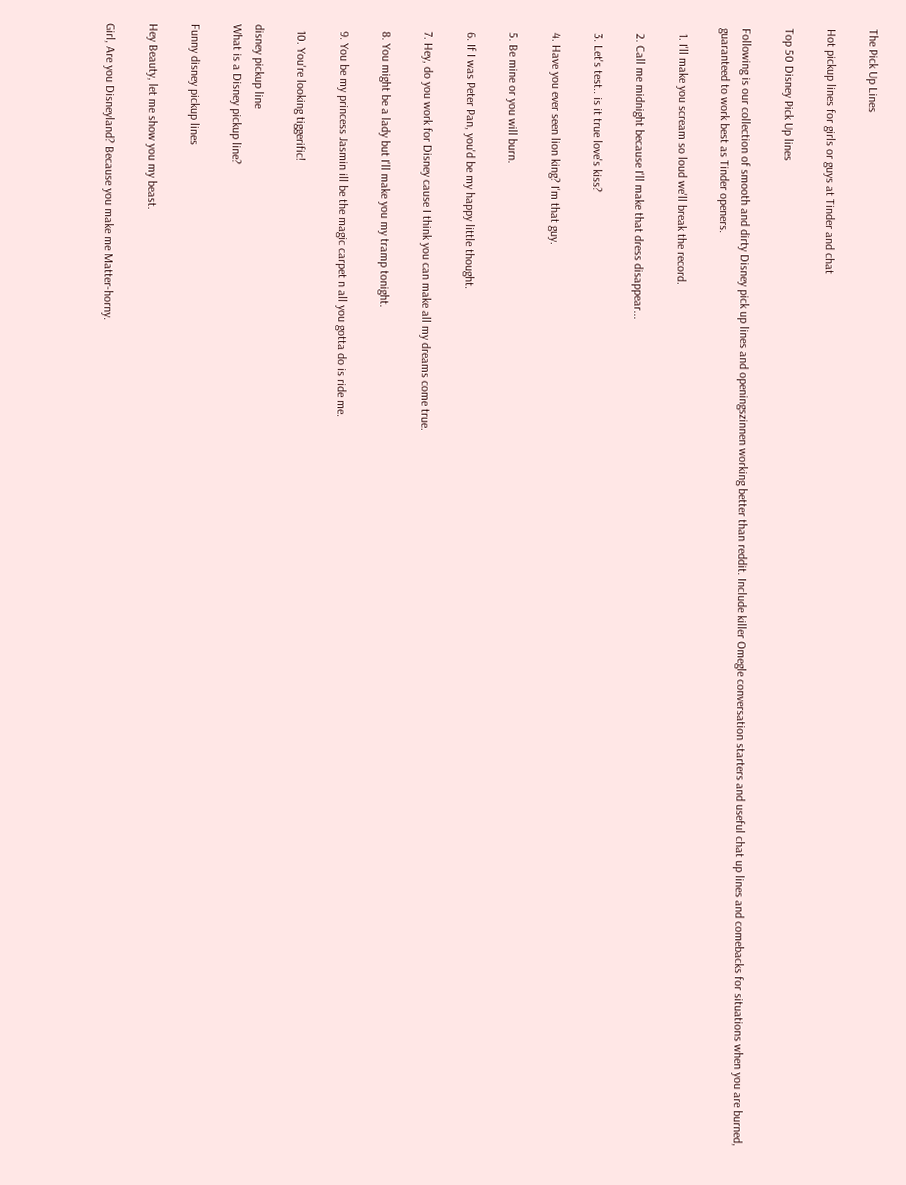The Pick Up Lines

Hot pickup lines for girls or guys at Tinder and chat

Top 50 Disney Pick Up lines

Following is our collection of smooth and dirty Disney pick up lines and openingszinnen working better than reddit. Include killer Omegle conversation starters and useful chat up lines and comebacks for situations when you are burned, guaranteed to work best as Tinder openers.

  1. I'll make you scream so loud we'll break the record.

  2. Call me midnight because I'll make that dress disappear...

  3. Let's test.. is it true love's kiss?

  4. Have you ever seen lion king? I'm that guy.

  5. Be mine or you will burn.

  6. If I was Peter Pan, you'd be my happy little thought.

  7. Hey, do you work for Disney cause I think you can make all my dreams come true.

  8. You might be a lady but I'll make you my tramp tonight.

  9. You be my princess Jasmin ill be the magic carpet n all you gotta do is ride me.

  10. You're looking tiggerific!

disney pickup line
What is a Disney pickup line?

Funny disney pickup lines

Hey Beauty, let me show you my beast.

Girl, Are you Disneyland? Because you make me Matter-horny.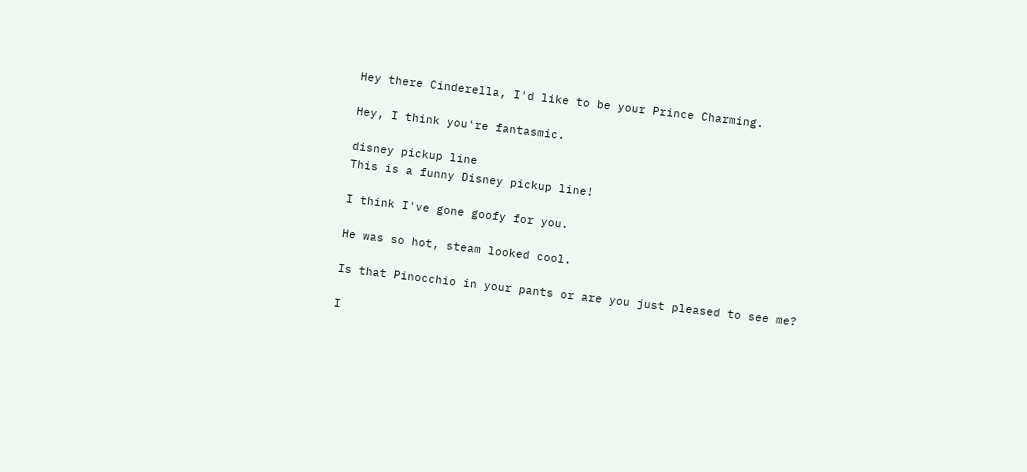Hey there Cinderella, I'd like to be your Prince Charming.

Hey, I think you're fantasmic.

disney pickup line
This is a funny Disney pickup line!

I think I've gone goofy for you.

He was so hot, steam looked cool.

Is that Pinocchio in your pants or are you just pleased to see me?

I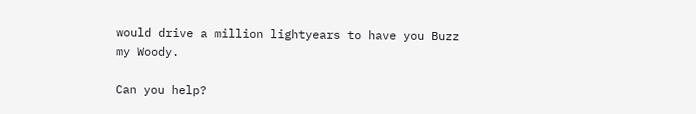would drive a million lightyears to have you Buzz my Woody.

Can you help?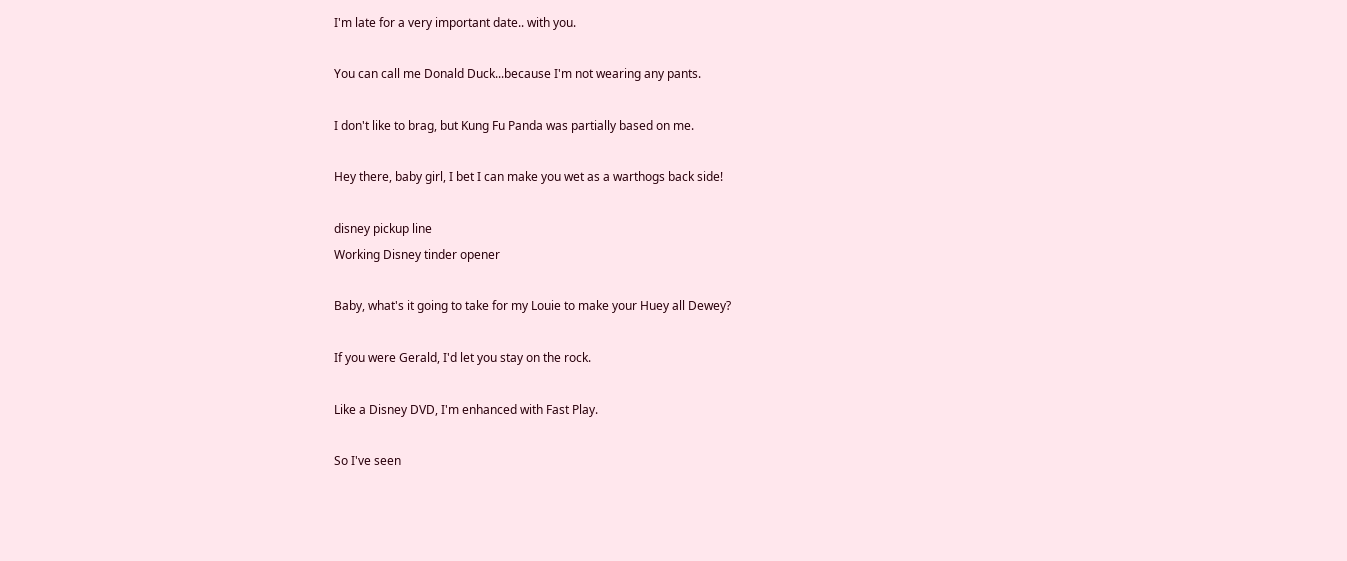I'm late for a very important date.. with you.

You can call me Donald Duck...because I'm not wearing any pants.

I don't like to brag, but Kung Fu Panda was partially based on me.

Hey there, baby girl, I bet I can make you wet as a warthogs back side!

disney pickup line
Working Disney tinder opener

Baby, what's it going to take for my Louie to make your Huey all Dewey?

If you were Gerald, I'd let you stay on the rock.

Like a Disney DVD, I'm enhanced with Fast Play.

So I've seen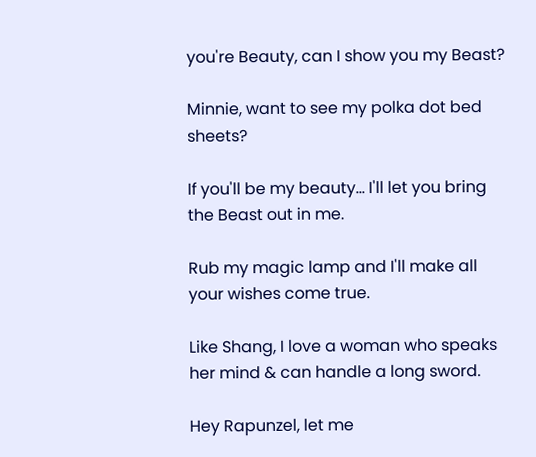you're Beauty, can I show you my Beast?

Minnie, want to see my polka dot bed sheets?

If you'll be my beauty... I'll let you bring the Beast out in me.

Rub my magic lamp and I'll make all your wishes come true.

Like Shang, I love a woman who speaks her mind & can handle a long sword.

Hey Rapunzel, let me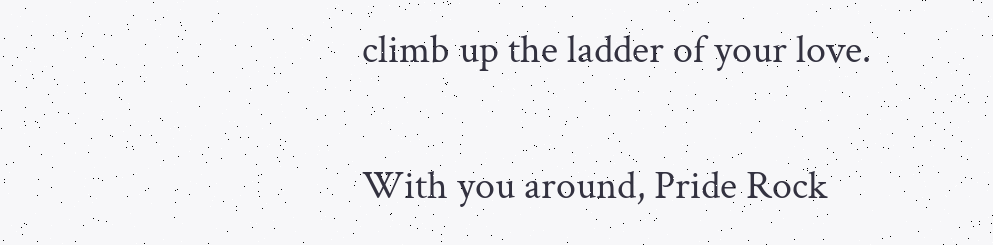climb up the ladder of your love.

With you around, Pride Rock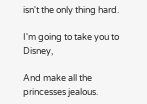isn't the only thing hard.

I'm going to take you to Disney,

And make all the princesses jealous.